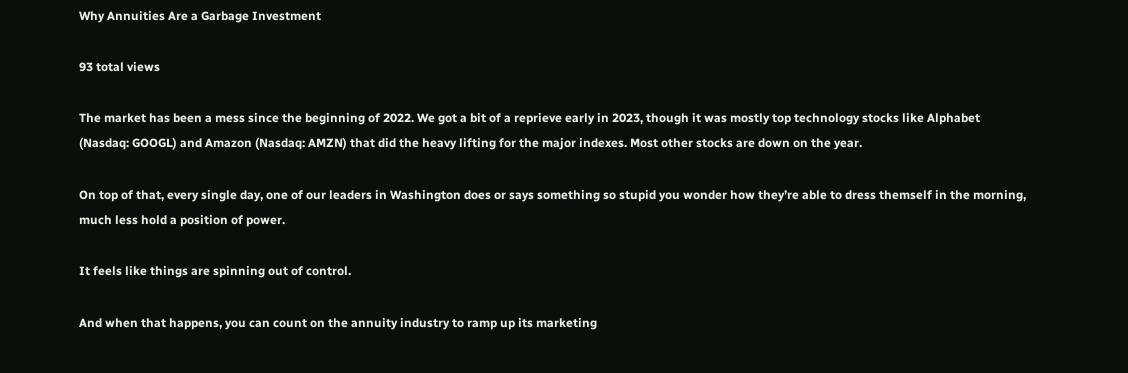Why Annuities Are a Garbage Investment

93 total views

The market has been a mess since the beginning of 2022. We got a bit of a reprieve early in 2023, though it was mostly top technology stocks like Alphabet (Nasdaq: GOOGL) and Amazon (Nasdaq: AMZN) that did the heavy lifting for the major indexes. Most other stocks are down on the year.

On top of that, every single day, one of our leaders in Washington does or says something so stupid you wonder how they’re able to dress themself in the morning, much less hold a position of power.

It feels like things are spinning out of control.

And when that happens, you can count on the annuity industry to ramp up its marketing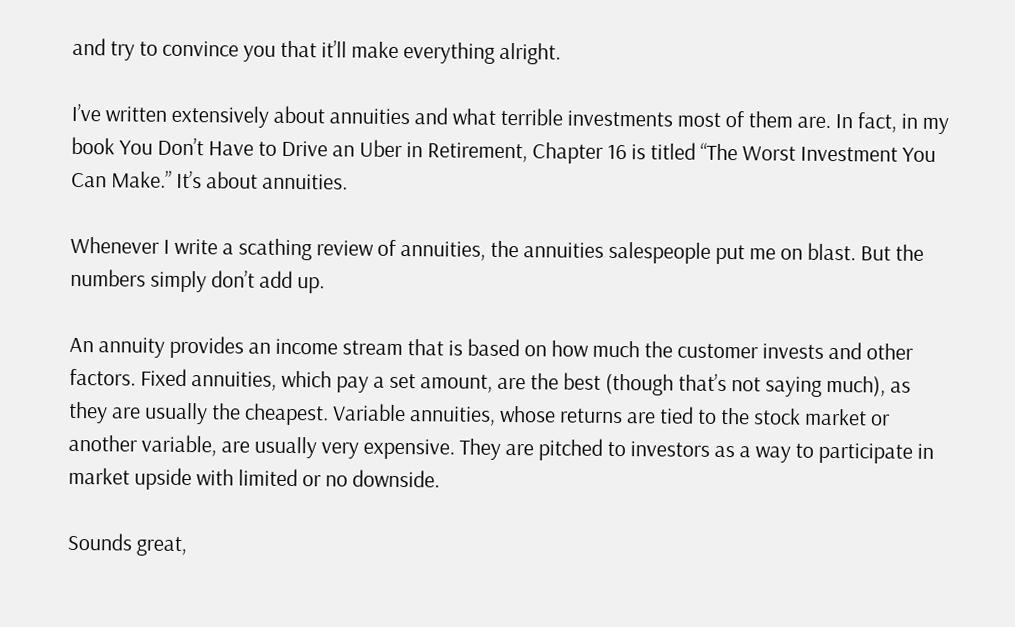and try to convince you that it’ll make everything alright.

I’ve written extensively about annuities and what terrible investments most of them are. In fact, in my book You Don’t Have to Drive an Uber in Retirement, Chapter 16 is titled “The Worst Investment You Can Make.” It’s about annuities.

Whenever I write a scathing review of annuities, the annuities salespeople put me on blast. But the numbers simply don’t add up.

An annuity provides an income stream that is based on how much the customer invests and other factors. Fixed annuities, which pay a set amount, are the best (though that’s not saying much), as they are usually the cheapest. Variable annuities, whose returns are tied to the stock market or another variable, are usually very expensive. They are pitched to investors as a way to participate in market upside with limited or no downside.

Sounds great,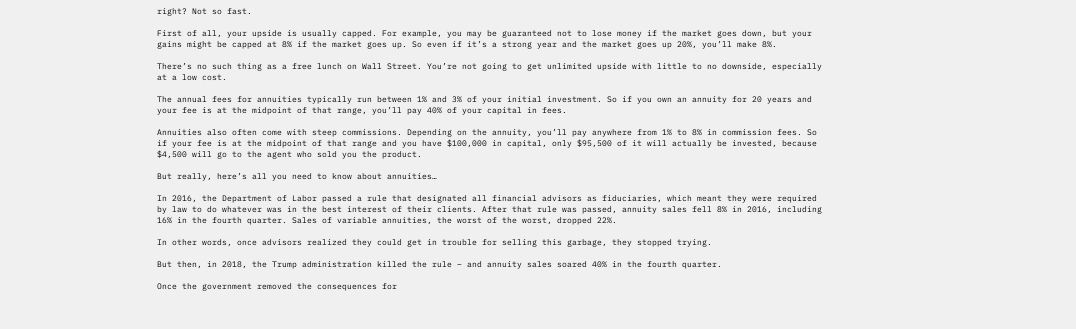right? Not so fast.

First of all, your upside is usually capped. For example, you may be guaranteed not to lose money if the market goes down, but your gains might be capped at 8% if the market goes up. So even if it’s a strong year and the market goes up 20%, you’ll make 8%.

There’s no such thing as a free lunch on Wall Street. You’re not going to get unlimited upside with little to no downside, especially at a low cost.

The annual fees for annuities typically run between 1% and 3% of your initial investment. So if you own an annuity for 20 years and your fee is at the midpoint of that range, you’ll pay 40% of your capital in fees.

Annuities also often come with steep commissions. Depending on the annuity, you’ll pay anywhere from 1% to 8% in commission fees. So if your fee is at the midpoint of that range and you have $100,000 in capital, only $95,500 of it will actually be invested, because $4,500 will go to the agent who sold you the product.

But really, here’s all you need to know about annuities…

In 2016, the Department of Labor passed a rule that designated all financial advisors as fiduciaries, which meant they were required by law to do whatever was in the best interest of their clients. After that rule was passed, annuity sales fell 8% in 2016, including 16% in the fourth quarter. Sales of variable annuities, the worst of the worst, dropped 22%.

In other words, once advisors realized they could get in trouble for selling this garbage, they stopped trying.

But then, in 2018, the Trump administration killed the rule – and annuity sales soared 40% in the fourth quarter.

Once the government removed the consequences for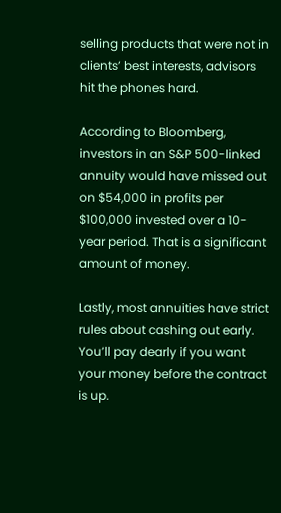selling products that were not in clients’ best interests, advisors hit the phones hard.

According to Bloomberg, investors in an S&P 500-linked annuity would have missed out on $54,000 in profits per $100,000 invested over a 10-year period. That is a significant amount of money.

Lastly, most annuities have strict rules about cashing out early. You’ll pay dearly if you want your money before the contract is up.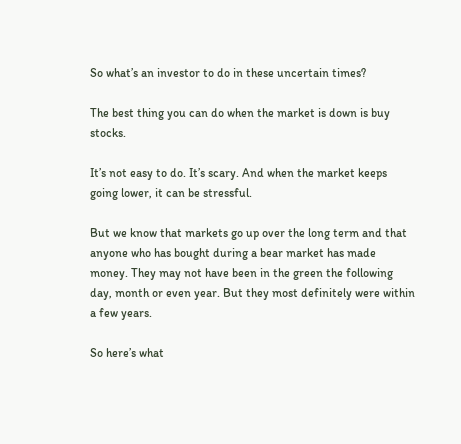So what’s an investor to do in these uncertain times?

The best thing you can do when the market is down is buy stocks.

It’s not easy to do. It’s scary. And when the market keeps going lower, it can be stressful.

But we know that markets go up over the long term and that anyone who has bought during a bear market has made money. They may not have been in the green the following day, month or even year. But they most definitely were within a few years.

So here’s what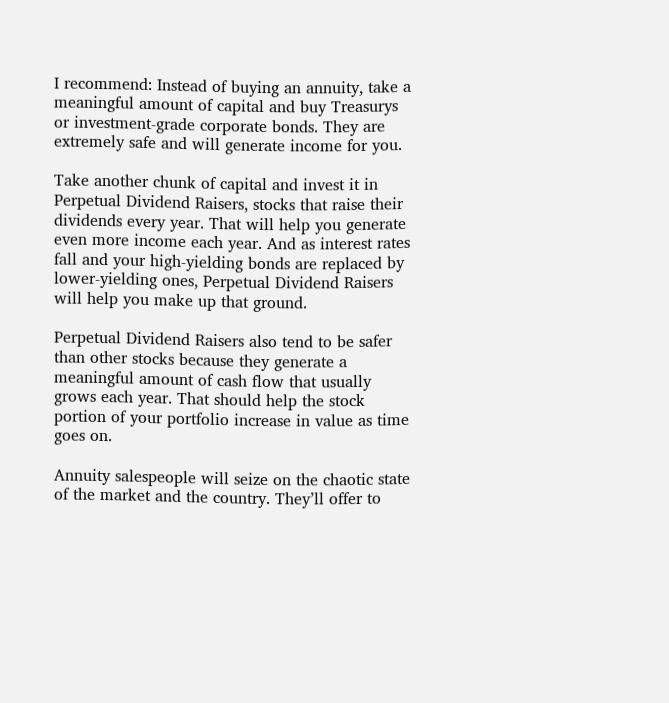I recommend: Instead of buying an annuity, take a meaningful amount of capital and buy Treasurys or investment-grade corporate bonds. They are extremely safe and will generate income for you.

Take another chunk of capital and invest it in Perpetual Dividend Raisers, stocks that raise their dividends every year. That will help you generate even more income each year. And as interest rates fall and your high-yielding bonds are replaced by lower-yielding ones, Perpetual Dividend Raisers will help you make up that ground.

Perpetual Dividend Raisers also tend to be safer than other stocks because they generate a meaningful amount of cash flow that usually grows each year. That should help the stock portion of your portfolio increase in value as time goes on.

Annuity salespeople will seize on the chaotic state of the market and the country. They’ll offer to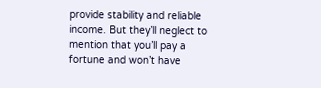provide stability and reliable income. But they’ll neglect to mention that you’ll pay a fortune and won’t have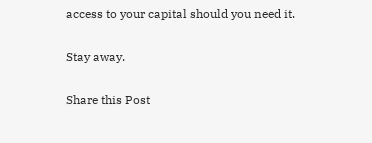access to your capital should you need it.

Stay away.

Share this Post